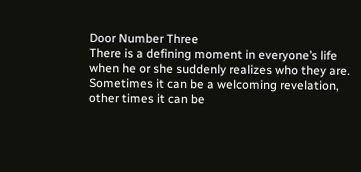Door Number Three
There is a defining moment in everyone’s life
when he or she suddenly realizes who they are.
Sometimes it can be a welcoming revelation,
other times it can be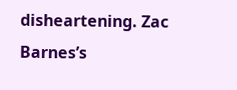disheartening. Zac
Barnes’s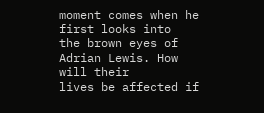moment comes when he first looks into
the brown eyes of Adrian Lewis. How will their
lives be affected if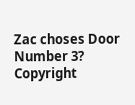Zac choses Door Number 3?
Copyright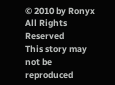© 2010 by Ronyx
All Rights Reserved
This story may not be reproduced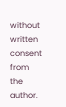without written consent from the author.